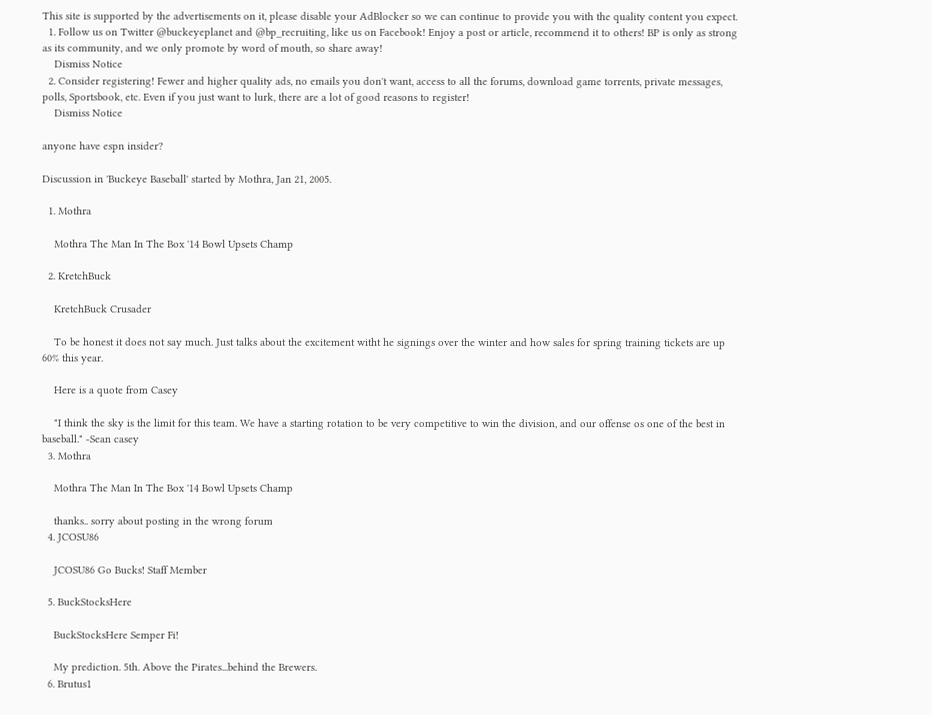This site is supported by the advertisements on it, please disable your AdBlocker so we can continue to provide you with the quality content you expect.
  1. Follow us on Twitter @buckeyeplanet and @bp_recruiting, like us on Facebook! Enjoy a post or article, recommend it to others! BP is only as strong as its community, and we only promote by word of mouth, so share away!
    Dismiss Notice
  2. Consider registering! Fewer and higher quality ads, no emails you don't want, access to all the forums, download game torrents, private messages, polls, Sportsbook, etc. Even if you just want to lurk, there are a lot of good reasons to register!
    Dismiss Notice

anyone have espn insider?

Discussion in 'Buckeye Baseball' started by Mothra, Jan 21, 2005.

  1. Mothra

    Mothra The Man In The Box '14 Bowl Upsets Champ

  2. KretchBuck

    KretchBuck Crusader

    To be honest it does not say much. Just talks about the excitement witht he signings over the winter and how sales for spring training tickets are up 60% this year.

    Here is a quote from Casey

    "I think the sky is the limit for this team. We have a starting rotation to be very competitive to win the division, and our offense os one of the best in baseball." -Sean casey
  3. Mothra

    Mothra The Man In The Box '14 Bowl Upsets Champ

    thanks.. sorry about posting in the wrong forum
  4. JCOSU86

    JCOSU86 Go Bucks! Staff Member

  5. BuckStocksHere

    BuckStocksHere Semper Fi!

    My prediction. 5th. Above the Pirates...behind the Brewers.
  6. Brutus1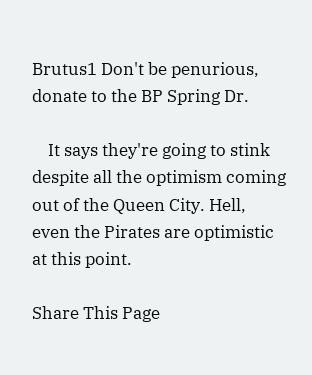Brutus1 Don't be penurious, donate to the BP Spring Dr.

    It says they're going to stink despite all the optimism coming out of the Queen City. Hell, even the Pirates are optimistic at this point.

Share This Page